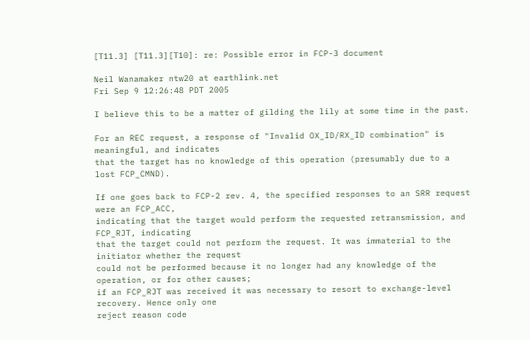[T11.3] [T11.3][T10]: re: Possible error in FCP-3 document

Neil Wanamaker ntw20 at earthlink.net
Fri Sep 9 12:26:48 PDT 2005

I believe this to be a matter of gilding the lily at some time in the past.

For an REC request, a response of "Invalid OX_ID/RX_ID combination" is
meaningful, and indicates
that the target has no knowledge of this operation (presumably due to a
lost FCP_CMND).

If one goes back to FCP-2 rev. 4, the specified responses to an SRR request
were an FCP_ACC,
indicating that the target would perform the requested retransmission, and
FCP_RJT, indicating
that the target could not perform the request. It was immaterial to the
initiator whether the request
could not be performed because it no longer had any knowledge of the
operation, or for other causes;
if an FCP_RJT was received it was necessary to resort to exchange-level
recovery. Hence only one
reject reason code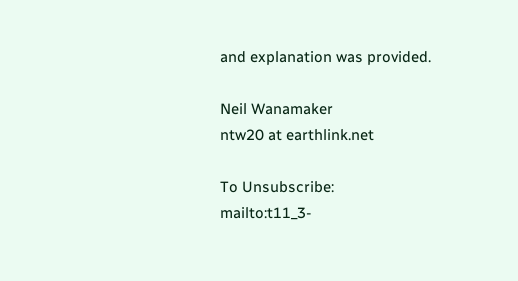and explanation was provided.

Neil Wanamaker
ntw20 at earthlink.net

To Unsubscribe:
mailto:t11_3-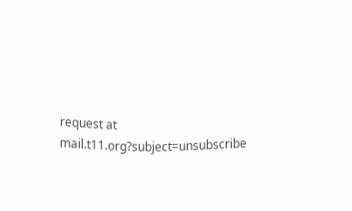request at mail.t11.org?subject=unsubscribe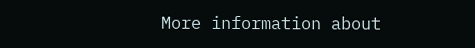More information about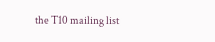the T10 mailing list